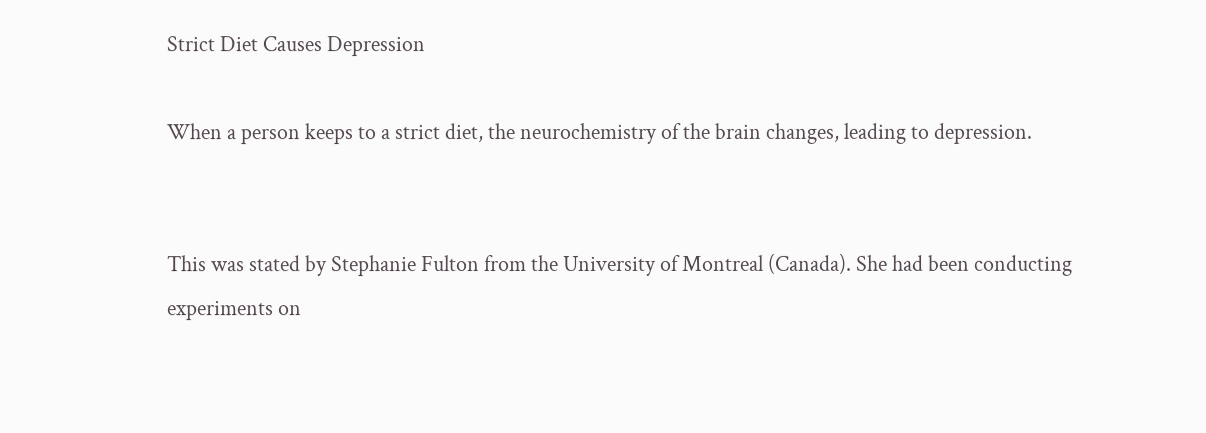Strict Diet Causes Depression

When a person keeps to a strict diet, the neurochemistry of the brain changes, leading to depression.


This was stated by Stephanie Fulton from the University of Montreal (Canada). She had been conducting experiments on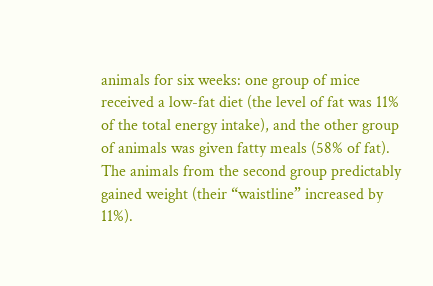animals for six weeks: one group of mice received a low-fat diet (the level of fat was 11% of the total energy intake), and the other group of animals was given fatty meals (58% of fat). The animals from the second group predictably gained weight (their “waistline” increased by 11%).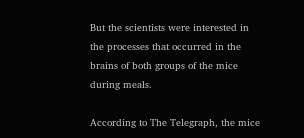But the scientists were interested in the processes that occurred in the brains of both groups of the mice during meals.

According to The Telegraph, the mice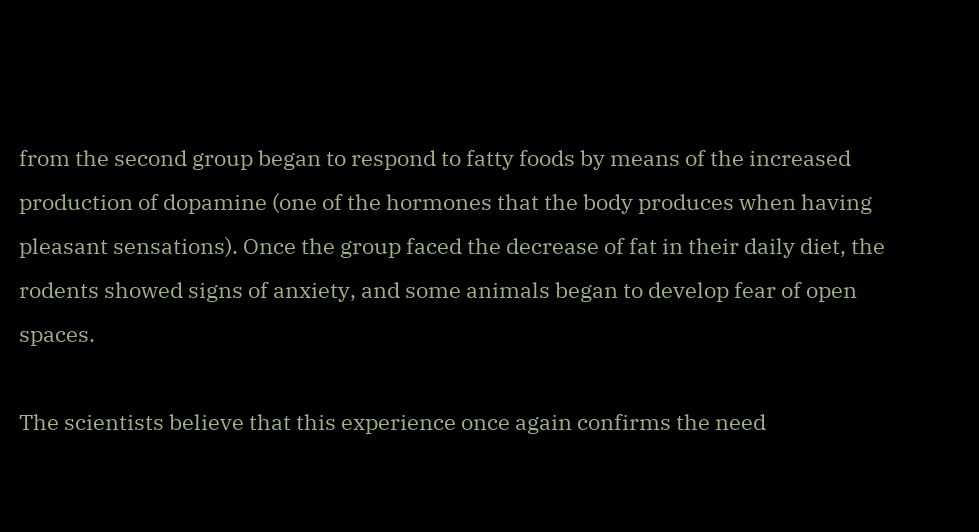from the second group began to respond to fatty foods by means of the increased production of dopamine (one of the hormones that the body produces when having pleasant sensations). Once the group faced the decrease of fat in their daily diet, the rodents showed signs of anxiety, and some animals began to develop fear of open spaces.

The scientists believe that this experience once again confirms the need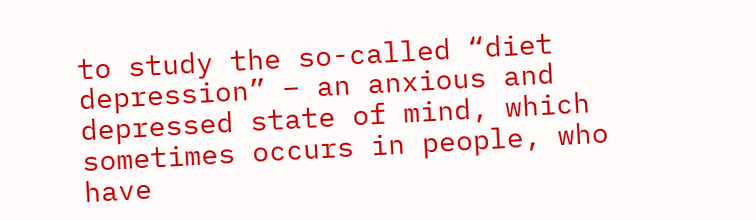to study the so-called “diet depression” – an anxious and depressed state of mind, which sometimes occurs in people, who have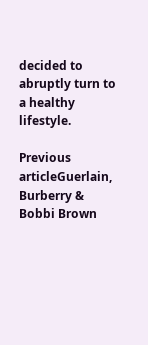decided to abruptly turn to a healthy lifestyle.

Previous articleGuerlain, Burberry & Bobbi Brown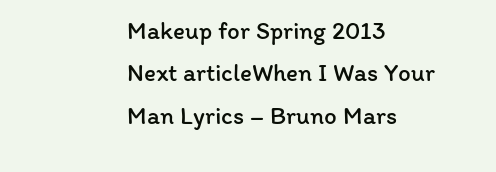Makeup for Spring 2013
Next articleWhen I Was Your Man Lyrics – Bruno Mars